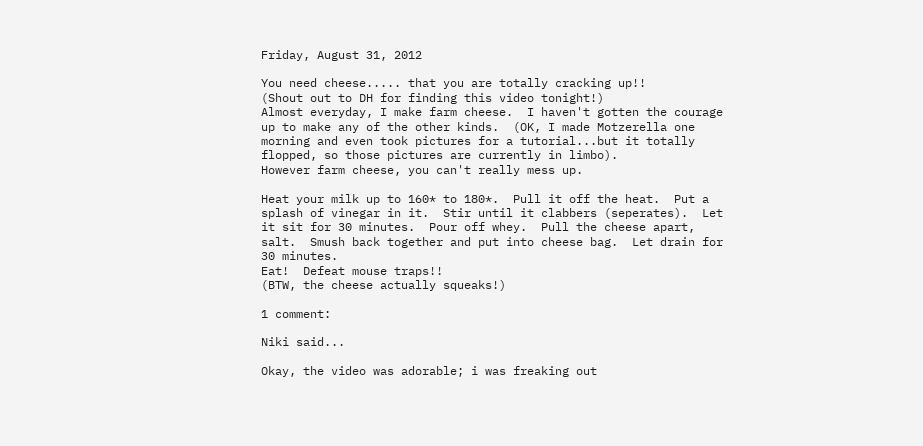Friday, August 31, 2012

You need cheese..... that you are totally cracking up!!
(Shout out to DH for finding this video tonight!)
Almost everyday, I make farm cheese.  I haven't gotten the courage up to make any of the other kinds.  (OK, I made Motzerella one morning and even took pictures for a tutorial...but it totally flopped, so those pictures are currently in limbo).
However farm cheese, you can't really mess up.

Heat your milk up to 160* to 180*.  Pull it off the heat.  Put a splash of vinegar in it.  Stir until it clabbers (seperates).  Let it sit for 30 minutes.  Pour off whey.  Pull the cheese apart, salt.  Smush back together and put into cheese bag.  Let drain for 30 minutes.
Eat!  Defeat mouse traps!!
(BTW, the cheese actually squeaks!)

1 comment:

Niki said...

Okay, the video was adorable; i was freaking out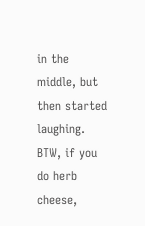in the middle, but then started laughing.
BTW, if you do herb cheese,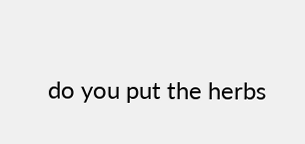do you put the herbs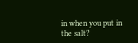in when you put in the salt?